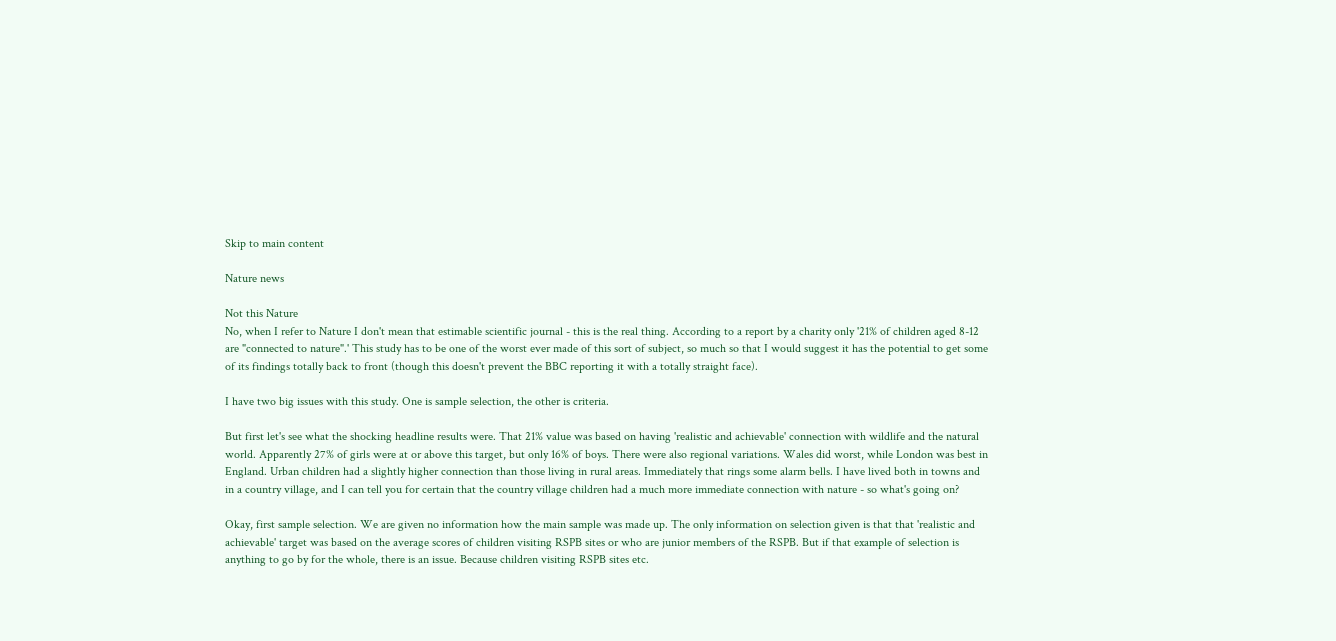Skip to main content

Nature news

Not this Nature
No, when I refer to Nature I don't mean that estimable scientific journal - this is the real thing. According to a report by a charity only '21% of children aged 8-12 are "connected to nature".' This study has to be one of the worst ever made of this sort of subject, so much so that I would suggest it has the potential to get some of its findings totally back to front (though this doesn't prevent the BBC reporting it with a totally straight face).

I have two big issues with this study. One is sample selection, the other is criteria.

But first let's see what the shocking headline results were. That 21% value was based on having 'realistic and achievable' connection with wildlife and the natural world. Apparently 27% of girls were at or above this target, but only 16% of boys. There were also regional variations. Wales did worst, while London was best in England. Urban children had a slightly higher connection than those living in rural areas. Immediately that rings some alarm bells. I have lived both in towns and in a country village, and I can tell you for certain that the country village children had a much more immediate connection with nature - so what's going on?

Okay, first sample selection. We are given no information how the main sample was made up. The only information on selection given is that that 'realistic and achievable' target was based on the average scores of children visiting RSPB sites or who are junior members of the RSPB. But if that example of selection is anything to go by for the whole, there is an issue. Because children visiting RSPB sites etc.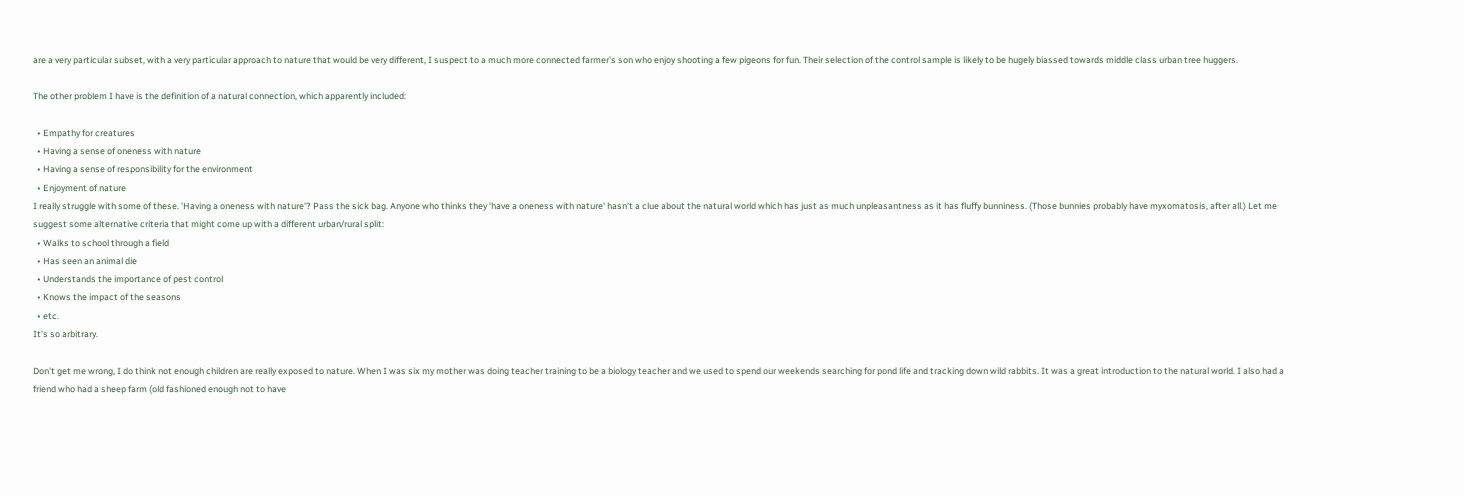are a very particular subset, with a very particular approach to nature that would be very different, I suspect to a much more connected farmer's son who enjoy shooting a few pigeons for fun. Their selection of the control sample is likely to be hugely biassed towards middle class urban tree huggers.

The other problem I have is the definition of a natural connection, which apparently included:

  • Empathy for creatures
  • Having a sense of oneness with nature
  • Having a sense of responsibility for the environment
  • Enjoyment of nature
I really struggle with some of these. 'Having a oneness with nature'? Pass the sick bag. Anyone who thinks they 'have a oneness with nature' hasn't a clue about the natural world which has just as much unpleasantness as it has fluffy bunniness. (Those bunnies probably have myxomatosis, after all.) Let me suggest some alternative criteria that might come up with a different urban/rural split:
  • Walks to school through a field
  • Has seen an animal die
  • Understands the importance of pest control
  • Knows the impact of the seasons
  • etc.
It's so arbitrary.

Don't get me wrong, I do think not enough children are really exposed to nature. When I was six my mother was doing teacher training to be a biology teacher and we used to spend our weekends searching for pond life and tracking down wild rabbits. It was a great introduction to the natural world. I also had a friend who had a sheep farm (old fashioned enough not to have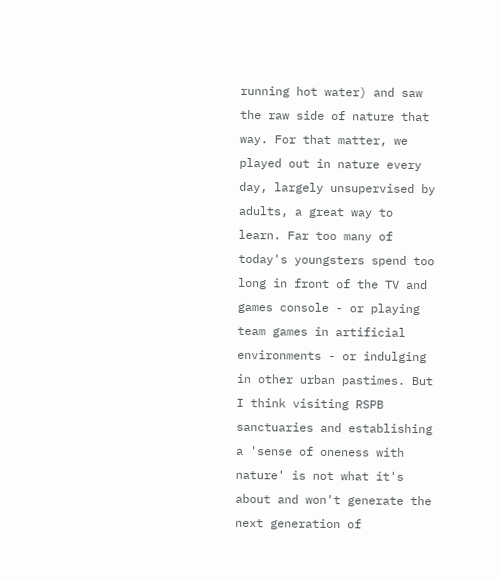running hot water) and saw the raw side of nature that way. For that matter, we played out in nature every day, largely unsupervised by adults, a great way to learn. Far too many of today's youngsters spend too long in front of the TV and games console - or playing team games in artificial environments - or indulging in other urban pastimes. But I think visiting RSPB sanctuaries and establishing a 'sense of oneness with nature' is not what it's about and won't generate the next generation of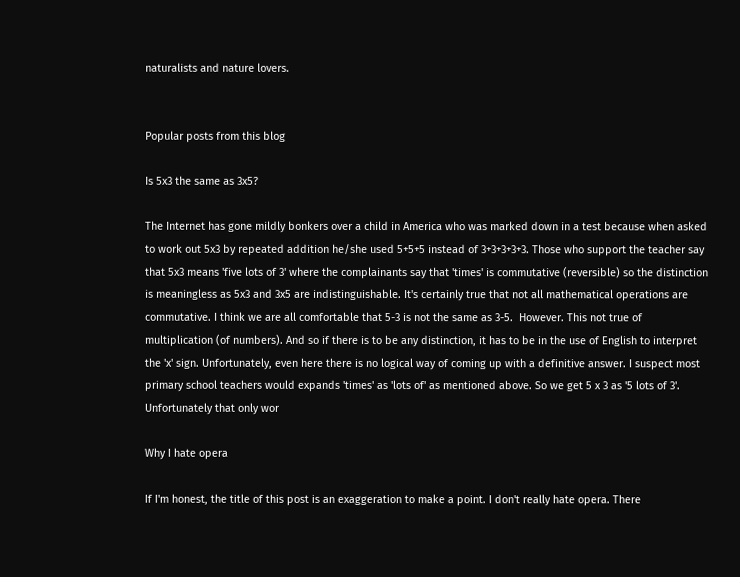naturalists and nature lovers.


Popular posts from this blog

Is 5x3 the same as 3x5?

The Internet has gone mildly bonkers over a child in America who was marked down in a test because when asked to work out 5x3 by repeated addition he/she used 5+5+5 instead of 3+3+3+3+3. Those who support the teacher say that 5x3 means 'five lots of 3' where the complainants say that 'times' is commutative (reversible) so the distinction is meaningless as 5x3 and 3x5 are indistinguishable. It's certainly true that not all mathematical operations are commutative. I think we are all comfortable that 5-3 is not the same as 3-5.  However. This not true of multiplication (of numbers). And so if there is to be any distinction, it has to be in the use of English to interpret the 'x' sign. Unfortunately, even here there is no logical way of coming up with a definitive answer. I suspect most primary school teachers would expands 'times' as 'lots of' as mentioned above. So we get 5 x 3 as '5 lots of 3'. Unfortunately that only wor

Why I hate opera

If I'm honest, the title of this post is an exaggeration to make a point. I don't really hate opera. There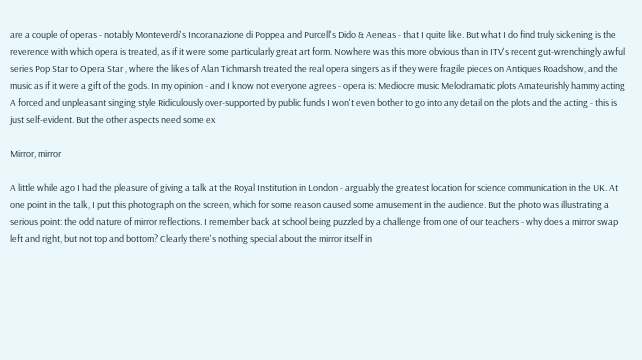are a couple of operas - notably Monteverdi's Incoranazione di Poppea and Purcell's Dido & Aeneas - that I quite like. But what I do find truly sickening is the reverence with which opera is treated, as if it were some particularly great art form. Nowhere was this more obvious than in ITV's recent gut-wrenchingly awful series Pop Star to Opera Star , where the likes of Alan Tichmarsh treated the real opera singers as if they were fragile pieces on Antiques Roadshow, and the music as if it were a gift of the gods. In my opinion - and I know not everyone agrees - opera is: Mediocre music Melodramatic plots Amateurishly hammy acting A forced and unpleasant singing style Ridiculously over-supported by public funds I won't even bother to go into any detail on the plots and the acting - this is just self-evident. But the other aspects need some ex

Mirror, mirror

A little while ago I had the pleasure of giving a talk at the Royal Institution in London - arguably the greatest location for science communication in the UK. At one point in the talk, I put this photograph on the screen, which for some reason caused some amusement in the audience. But the photo was illustrating a serious point: the odd nature of mirror reflections. I remember back at school being puzzled by a challenge from one of our teachers - why does a mirror swap left and right, but not top and bottom? Clearly there's nothing special about the mirror itself in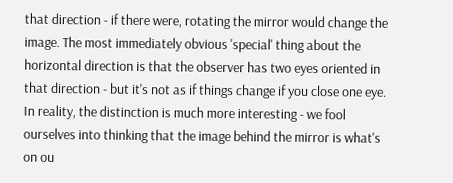that direction - if there were, rotating the mirror would change the image. The most immediately obvious 'special' thing about the horizontal direction is that the observer has two eyes oriented in that direction - but it's not as if things change if you close one eye. In reality, the distinction is much more interesting - we fool ourselves into thinking that the image behind the mirror is what's on ou